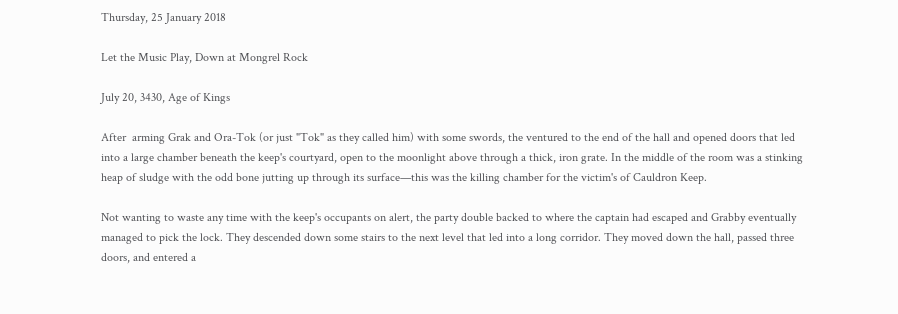Thursday, 25 January 2018

Let the Music Play, Down at Mongrel Rock

July 20, 3430, Age of Kings

After  arming Grak and Ora-Tok (or just "Tok" as they called him) with some swords, the ventured to the end of the hall and opened doors that led into a large chamber beneath the keep's courtyard, open to the moonlight above through a thick, iron grate. In the middle of the room was a stinking heap of sludge with the odd bone jutting up through its surface—this was the killing chamber for the victim's of Cauldron Keep.

Not wanting to waste any time with the keep's occupants on alert, the party double backed to where the captain had escaped and Grabby eventually managed to pick the lock. They descended down some stairs to the next level that led into a long corridor. They moved down the hall, passed three doors, and entered a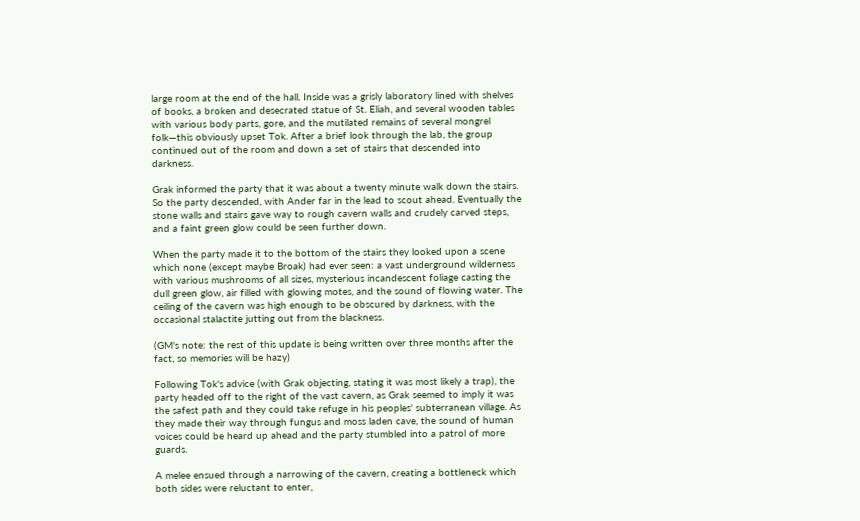large room at the end of the hall. Inside was a grisly laboratory lined with shelves of books, a broken and desecrated statue of St. Eliah, and several wooden tables with various body parts, gore, and the mutilated remains of several mongrel folk—this obviously upset Tok. After a brief look through the lab, the group continued out of the room and down a set of stairs that descended into darkness.

Grak informed the party that it was about a twenty minute walk down the stairs. So the party descended, with Ander far in the lead to scout ahead. Eventually the stone walls and stairs gave way to rough cavern walls and crudely carved steps, and a faint green glow could be seen further down.

When the party made it to the bottom of the stairs they looked upon a scene which none (except maybe Broak) had ever seen: a vast underground wilderness with various mushrooms of all sizes, mysterious incandescent foliage casting the dull green glow, air filled with glowing motes, and the sound of flowing water. The ceiling of the cavern was high enough to be obscured by darkness, with the occasional stalactite jutting out from the blackness.

(GM's note: the rest of this update is being written over three months after the fact, so memories will be hazy)

Following Tok's advice (with Grak objecting, stating it was most likely a trap), the party headed off to the right of the vast cavern, as Grak seemed to imply it was the safest path and they could take refuge in his peoples' subterranean village. As they made their way through fungus and moss laden cave, the sound of human voices could be heard up ahead and the party stumbled into a patrol of more guards.

A melee ensued through a narrowing of the cavern, creating a bottleneck which both sides were reluctant to enter,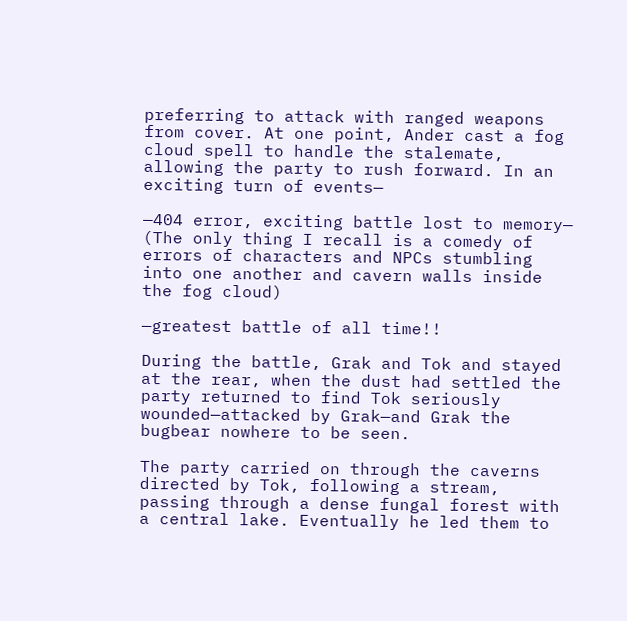preferring to attack with ranged weapons from cover. At one point, Ander cast a fog cloud spell to handle the stalemate, allowing the party to rush forward. In an exciting turn of events—

—404 error, exciting battle lost to memory—
(The only thing I recall is a comedy of errors of characters and NPCs stumbling into one another and cavern walls inside the fog cloud)

—greatest battle of all time!!

During the battle, Grak and Tok and stayed at the rear, when the dust had settled the party returned to find Tok seriously wounded—attacked by Grak—and Grak the bugbear nowhere to be seen.

The party carried on through the caverns directed by Tok, following a stream, passing through a dense fungal forest with a central lake. Eventually he led them to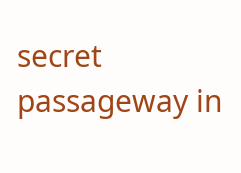secret passageway in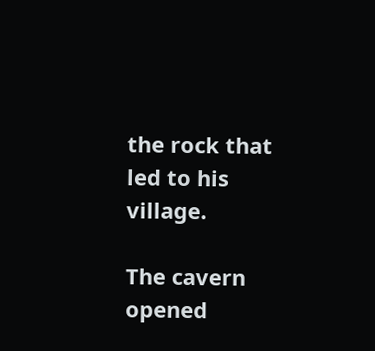the rock that led to his village.

The cavern opened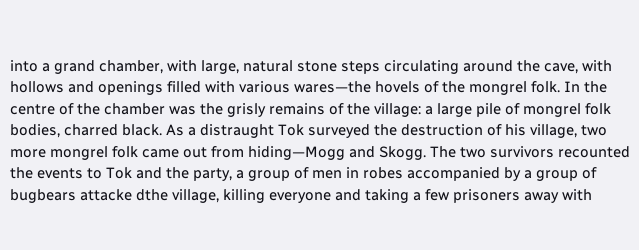into a grand chamber, with large, natural stone steps circulating around the cave, with hollows and openings filled with various wares—the hovels of the mongrel folk. In the centre of the chamber was the grisly remains of the village: a large pile of mongrel folk bodies, charred black. As a distraught Tok surveyed the destruction of his village, two more mongrel folk came out from hiding—Mogg and Skogg. The two survivors recounted the events to Tok and the party, a group of men in robes accompanied by a group of bugbears attacke dthe village, killing everyone and taking a few prisoners away with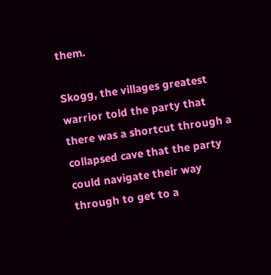them.

Skogg, the villages greatest warrior told the party that there was a shortcut through a collapsed cave that the party could navigate their way through to get to a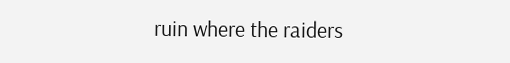ruin where the raiders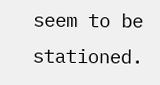seem to be stationed.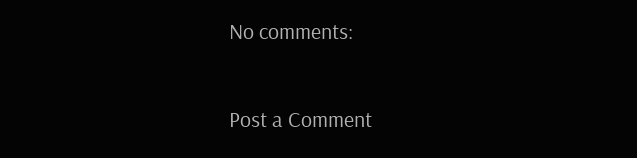No comments:

Post a Comment